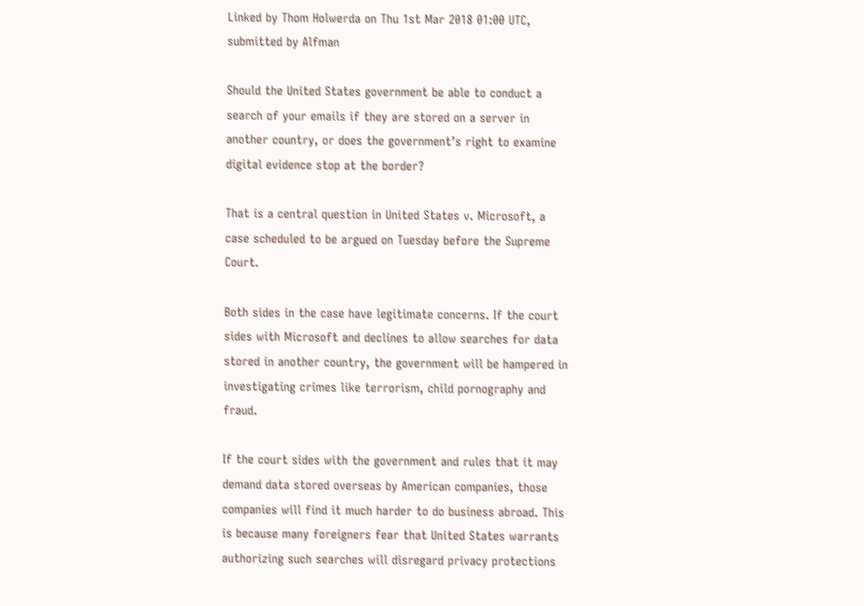Linked by Thom Holwerda on Thu 1st Mar 2018 01:00 UTC, submitted by Alfman

Should the United States government be able to conduct a search of your emails if they are stored on a server in another country, or does the government’s right to examine digital evidence stop at the border?

That is a central question in United States v. Microsoft, a case scheduled to be argued on Tuesday before the Supreme Court.

Both sides in the case have legitimate concerns. If the court sides with Microsoft and declines to allow searches for data stored in another country, the government will be hampered in investigating crimes like terrorism, child pornography and fraud.

If the court sides with the government and rules that it may demand data stored overseas by American companies, those companies will find it much harder to do business abroad. This is because many foreigners fear that United States warrants authorizing such searches will disregard privacy protections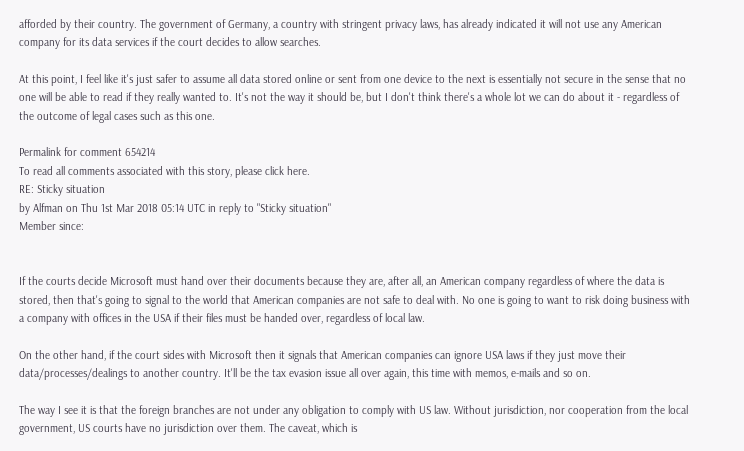afforded by their country. The government of Germany, a country with stringent privacy laws, has already indicated it will not use any American company for its data services if the court decides to allow searches.

At this point, I feel like it's just safer to assume all data stored online or sent from one device to the next is essentially not secure in the sense that no one will be able to read if they really wanted to. It's not the way it should be, but I don't think there's a whole lot we can do about it - regardless of the outcome of legal cases such as this one.

Permalink for comment 654214
To read all comments associated with this story, please click here.
RE: Sticky situation
by Alfman on Thu 1st Mar 2018 05:14 UTC in reply to "Sticky situation"
Member since:


If the courts decide Microsoft must hand over their documents because they are, after all, an American company regardless of where the data is stored, then that's going to signal to the world that American companies are not safe to deal with. No one is going to want to risk doing business with a company with offices in the USA if their files must be handed over, regardless of local law.

On the other hand, if the court sides with Microsoft then it signals that American companies can ignore USA laws if they just move their data/processes/dealings to another country. It'll be the tax evasion issue all over again, this time with memos, e-mails and so on.

The way I see it is that the foreign branches are not under any obligation to comply with US law. Without jurisdiction, nor cooperation from the local government, US courts have no jurisdiction over them. The caveat, which is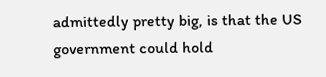admittedly pretty big, is that the US government could hold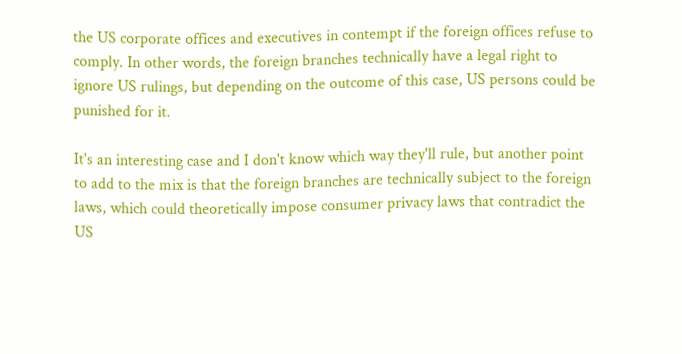the US corporate offices and executives in contempt if the foreign offices refuse to comply. In other words, the foreign branches technically have a legal right to ignore US rulings, but depending on the outcome of this case, US persons could be punished for it.

It's an interesting case and I don't know which way they'll rule, but another point to add to the mix is that the foreign branches are technically subject to the foreign laws, which could theoretically impose consumer privacy laws that contradict the US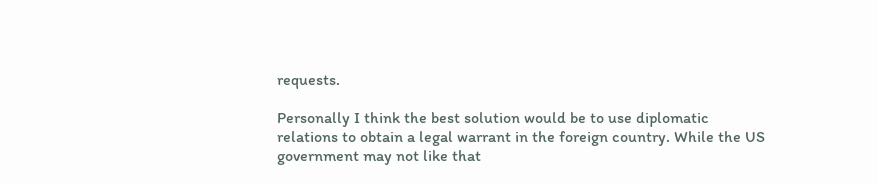requests.

Personally I think the best solution would be to use diplomatic relations to obtain a legal warrant in the foreign country. While the US government may not like that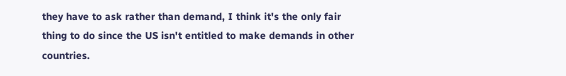they have to ask rather than demand, I think it's the only fair thing to do since the US isn't entitled to make demands in other countries.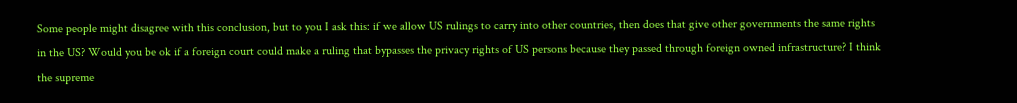Some people might disagree with this conclusion, but to you I ask this: if we allow US rulings to carry into other countries, then does that give other governments the same rights in the US? Would you be ok if a foreign court could make a ruling that bypasses the privacy rights of US persons because they passed through foreign owned infrastructure? I think the supreme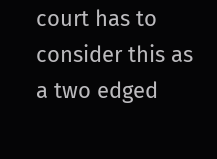court has to consider this as a two edged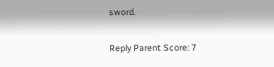sword.

Reply Parent Score: 7